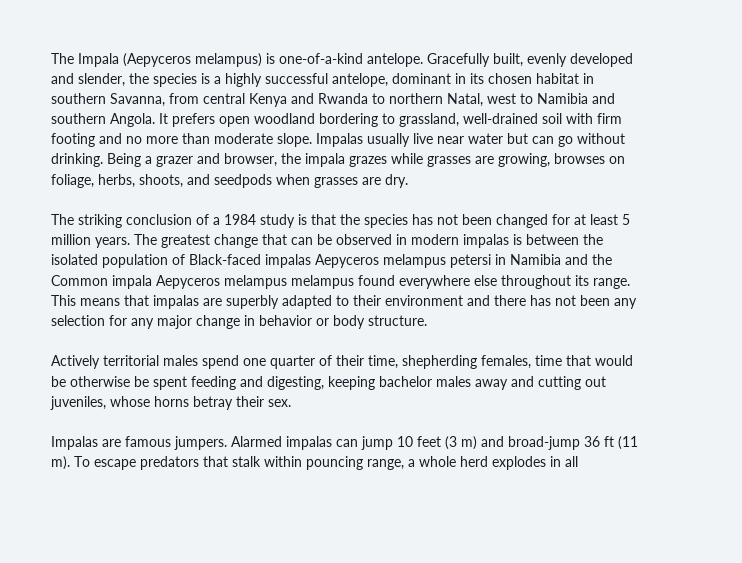The Impala (Aepyceros melampus) is one-of-a-kind antelope. Gracefully built, evenly developed and slender, the species is a highly successful antelope, dominant in its chosen habitat in southern Savanna, from central Kenya and Rwanda to northern Natal, west to Namibia and southern Angola. It prefers open woodland bordering to grassland, well-drained soil with firm footing and no more than moderate slope. Impalas usually live near water but can go without drinking. Being a grazer and browser, the impala grazes while grasses are growing, browses on foliage, herbs, shoots, and seedpods when grasses are dry.

The striking conclusion of a 1984 study is that the species has not been changed for at least 5 million years. The greatest change that can be observed in modern impalas is between the isolated population of Black-faced impalas Aepyceros melampus petersi in Namibia and the Common impala Aepyceros melampus melampus found everywhere else throughout its range. This means that impalas are superbly adapted to their environment and there has not been any selection for any major change in behavior or body structure.

Actively territorial males spend one quarter of their time, shepherding females, time that would be otherwise be spent feeding and digesting, keeping bachelor males away and cutting out juveniles, whose horns betray their sex.

Impalas are famous jumpers. Alarmed impalas can jump 10 feet (3 m) and broad-jump 36 ft (11 m). To escape predators that stalk within pouncing range, a whole herd explodes in all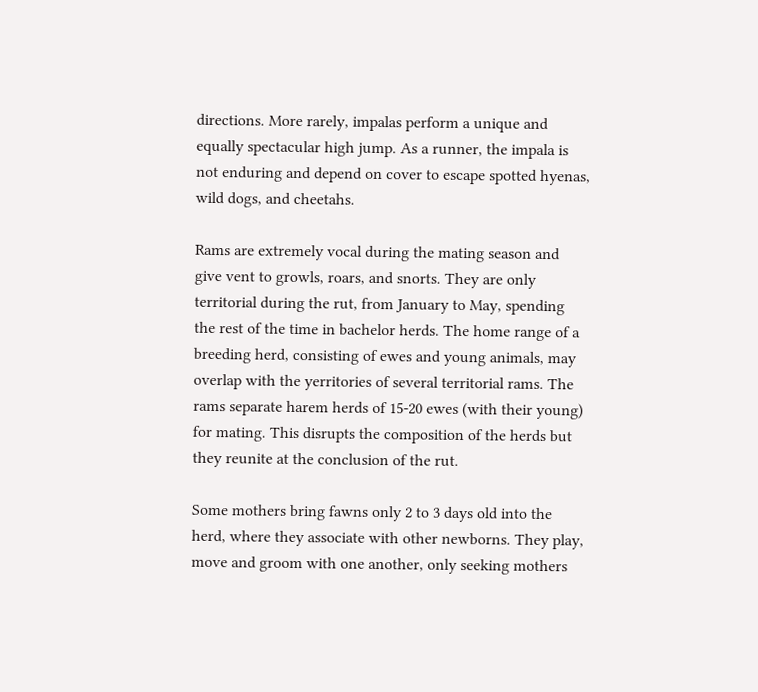directions. More rarely, impalas perform a unique and equally spectacular high jump. As a runner, the impala is not enduring and depend on cover to escape spotted hyenas, wild dogs, and cheetahs.

Rams are extremely vocal during the mating season and give vent to growls, roars, and snorts. They are only territorial during the rut, from January to May, spending the rest of the time in bachelor herds. The home range of a breeding herd, consisting of ewes and young animals, may overlap with the yerritories of several territorial rams. The rams separate harem herds of 15-20 ewes (with their young) for mating. This disrupts the composition of the herds but they reunite at the conclusion of the rut.

Some mothers bring fawns only 2 to 3 days old into the herd, where they associate with other newborns. They play, move and groom with one another, only seeking mothers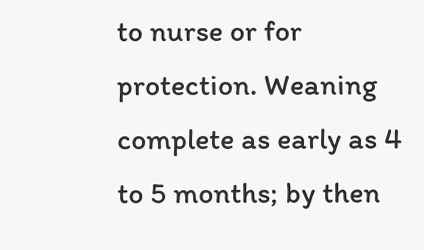to nurse or for protection. Weaning complete as early as 4 to 5 months; by then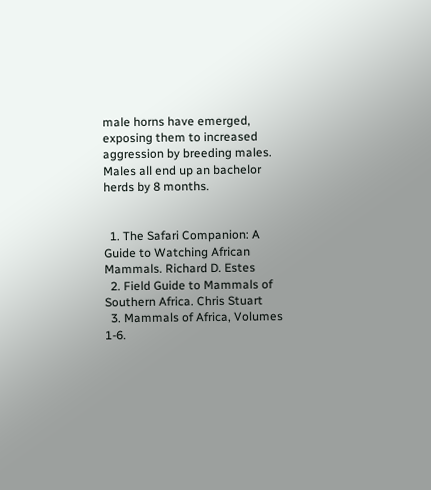male horns have emerged, exposing them to increased aggression by breeding males. Males all end up an bachelor herds by 8 months.


  1. The Safari Companion: A Guide to Watching African Mammals. Richard D. Estes
  2. Field Guide to Mammals of Southern Africa. Chris Stuart
  3. Mammals of Africa, Volumes 1-6.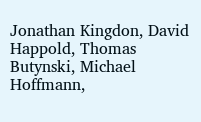Jonathan Kingdon, David Happold, Thomas Butynski, Michael Hoffmann,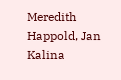Meredith Happold, Jan Kalina